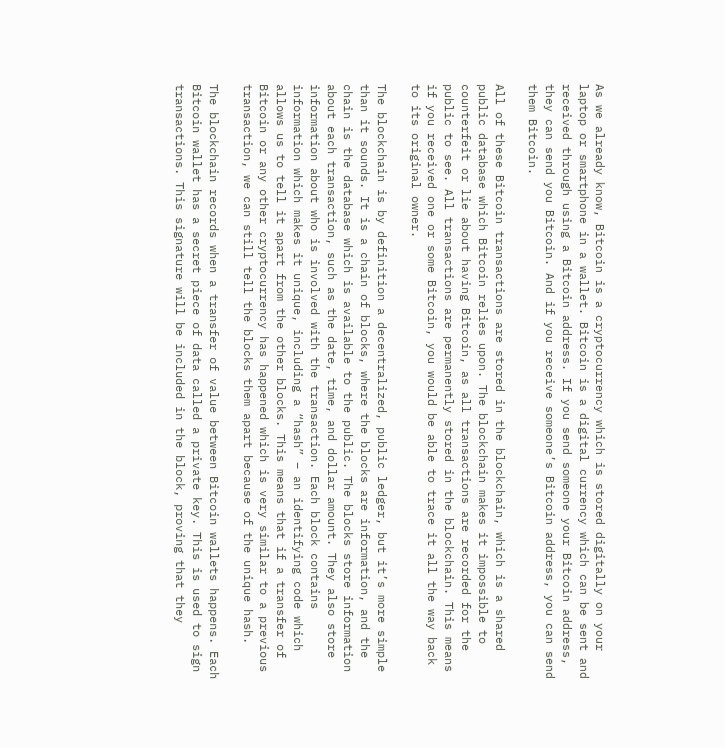As we already know, Bitcoin is a cryptocurrency which is stored digitally on your laptop or smartphone in a wallet. Bitcoin is a digital currency which can be sent and received through using a Bitcoin address. If you send someone your Bitcoin address, they can send you Bitcoin. And if you receive someone’s Bitcoin address, you can send them Bitcoin.

All of these Bitcoin transactions are stored in the blockchain, which is a shared public database which Bitcoin relies upon. The blockchain makes it impossible to counterfeit or lie about having Bitcoin, as all transactions are recorded for the public to see. All transactions are permanently stored in the blockchain. This means if you received one or some Bitcoin, you would be able to trace it all the way back to its original owner.

The blockchain is by definition a decentralized, public ledger, but it’s more simple than it sounds. It is a chain of blocks, where the blocks are information, and the chain is the database which is available to the public. The blocks store information about each transaction, such as the date, time, and dollar amount. They also store information about who is involved with the transaction. Each block contains information which makes it unique, including a “hash” – an identifying code which allows us to tell it apart from the other blocks. This means that if a transfer of Bitcoin or any other cryptocurrency has happened which is very similar to a previous transaction, we can still tell the blocks them apart because of the unique hash.

The blockchain records when a transfer of value between Bitcoin wallets happens. Each Bitcoin wallet has a secret piece of data called a private key. This is used to sign transactions. This signature will be included in the block, proving that they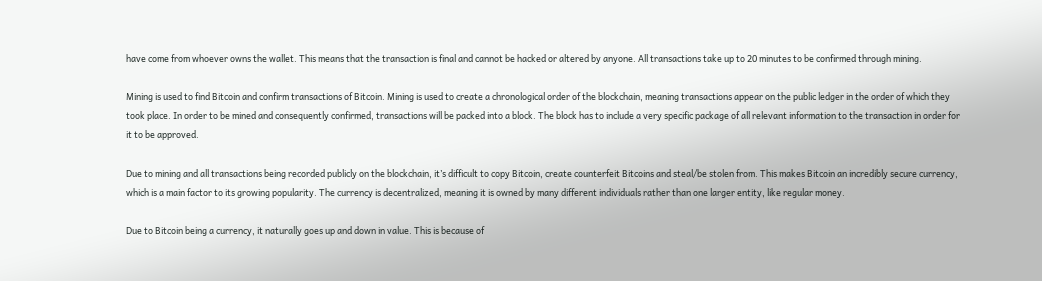have come from whoever owns the wallet. This means that the transaction is final and cannot be hacked or altered by anyone. All transactions take up to 20 minutes to be confirmed through mining.

Mining is used to find Bitcoin and confirm transactions of Bitcoin. Mining is used to create a chronological order of the blockchain, meaning transactions appear on the public ledger in the order of which they took place. In order to be mined and consequently confirmed, transactions will be packed into a block. The block has to include a very specific package of all relevant information to the transaction in order for it to be approved.

Due to mining and all transactions being recorded publicly on the blockchain, it’s difficult to copy Bitcoin, create counterfeit Bitcoins and steal/be stolen from. This makes Bitcoin an incredibly secure currency, which is a main factor to its growing popularity. The currency is decentralized, meaning it is owned by many different individuals rather than one larger entity, like regular money.

Due to Bitcoin being a currency, it naturally goes up and down in value. This is because of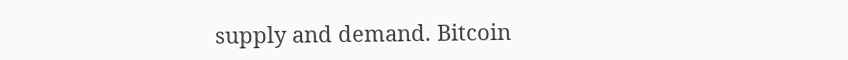supply and demand. Bitcoin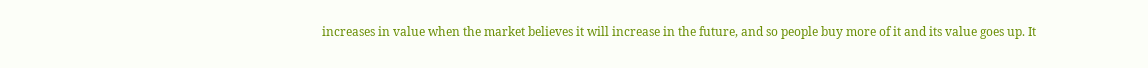increases in value when the market believes it will increase in the future, and so people buy more of it and its value goes up. It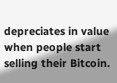depreciates in value when people start selling their Bitcoin.